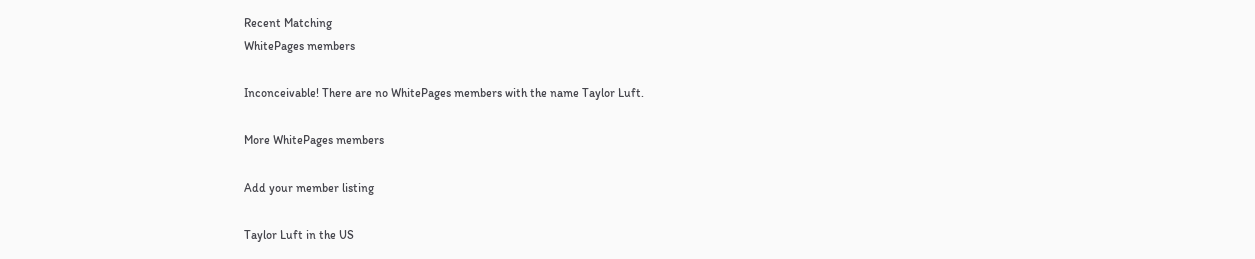Recent Matching
WhitePages members

Inconceivable! There are no WhitePages members with the name Taylor Luft.

More WhitePages members

Add your member listing

Taylor Luft in the US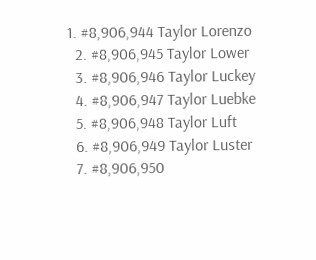1. #8,906,944 Taylor Lorenzo
  2. #8,906,945 Taylor Lower
  3. #8,906,946 Taylor Luckey
  4. #8,906,947 Taylor Luebke
  5. #8,906,948 Taylor Luft
  6. #8,906,949 Taylor Luster
  7. #8,906,950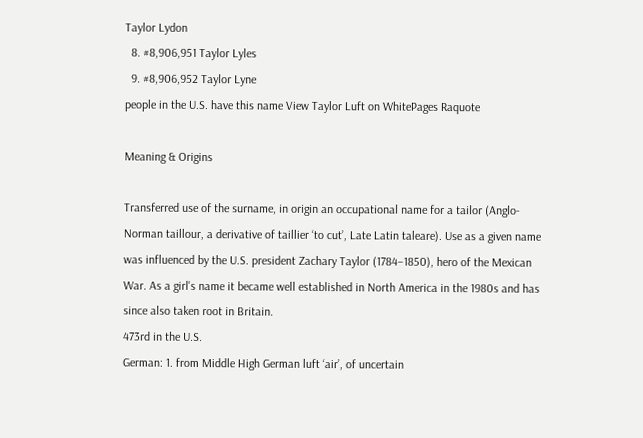Taylor Lydon
  8. #8,906,951 Taylor Lyles
  9. #8,906,952 Taylor Lyne
people in the U.S. have this name View Taylor Luft on WhitePages Raquote

Meaning & Origins

Transferred use of the surname, in origin an occupational name for a tailor (Anglo-Norman taillour, a derivative of taillier ‘to cut’, Late Latin taleare). Use as a given name was influenced by the U.S. president Zachary Taylor (1784–1850), hero of the Mexican War. As a girl's name it became well established in North America in the 1980s and has since also taken root in Britain.
473rd in the U.S.
German: 1. from Middle High German luft ‘air’, of uncertain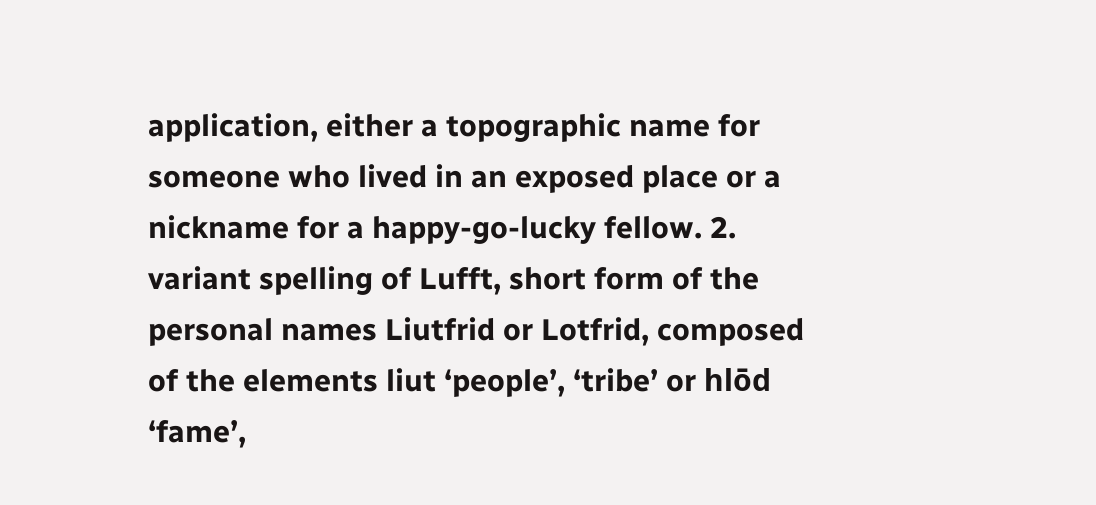application, either a topographic name for someone who lived in an exposed place or a nickname for a happy-go-lucky fellow. 2. variant spelling of Lufft, short form of the personal names Liutfrid or Lotfrid, composed of the elements liut ‘people’, ‘tribe’ or hlōd ‘fame’,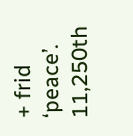+ frid ‘peace’.
11,250th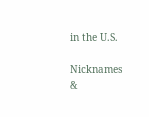in the U.S.

Nicknames &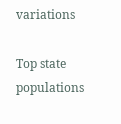variations

Top state populations